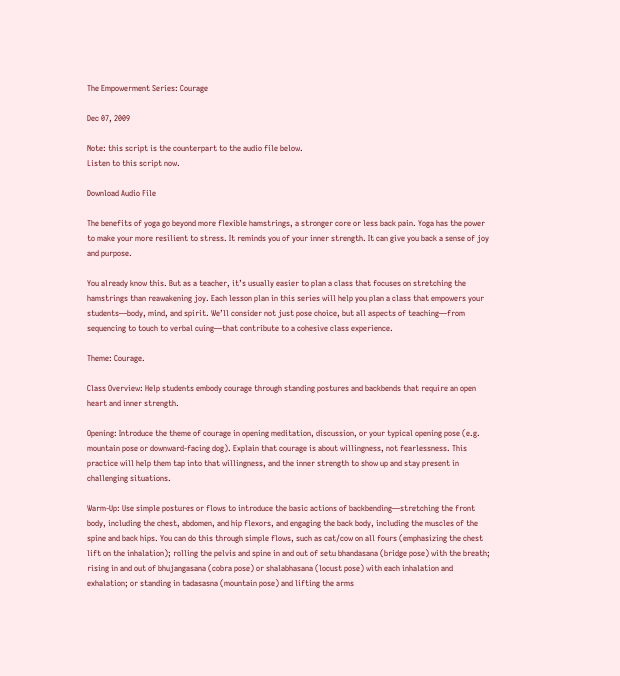The Empowerment Series: Courage

Dec 07, 2009

Note: this script is the counterpart to the audio file below.
Listen to this script now.

Download Audio File

The benefits of yoga go beyond more flexible hamstrings, a stronger core or less back pain. Yoga has the power to make your more resilient to stress. It reminds you of your inner strength. It can give you back a sense of joy and purpose.

You already know this. But as a teacher, it’s usually easier to plan a class that focuses on stretching the hamstrings than reawakening joy. Each lesson plan in this series will help you plan a class that empowers your students—body, mind, and spirit. We’ll consider not just pose choice, but all aspects of teaching—from sequencing to touch to verbal cuing—that contribute to a cohesive class experience.

Theme: Courage.

Class Overview: Help students embody courage through standing postures and backbends that require an open heart and inner strength.

Opening: Introduce the theme of courage in opening meditation, discussion, or your typical opening pose (e.g. mountain pose or downward-facing dog). Explain that courage is about willingness, not fearlessness. This practice will help them tap into that willingness, and the inner strength to show up and stay present in challenging situations.

Warm-Up: Use simple postures or flows to introduce the basic actions of backbending—stretching the front body, including the chest, abdomen, and hip flexors, and engaging the back body, including the muscles of the spine and back hips. You can do this through simple flows, such as cat/cow on all fours (emphasizing the chest lift on the inhalation); rolling the pelvis and spine in and out of setu bhandasana (bridge pose) with the breath; rising in and out of bhujangasana (cobra pose) or shalabhasana (locust pose) with each inhalation and exhalation; or standing in tadasasna (mountain pose) and lifting the arms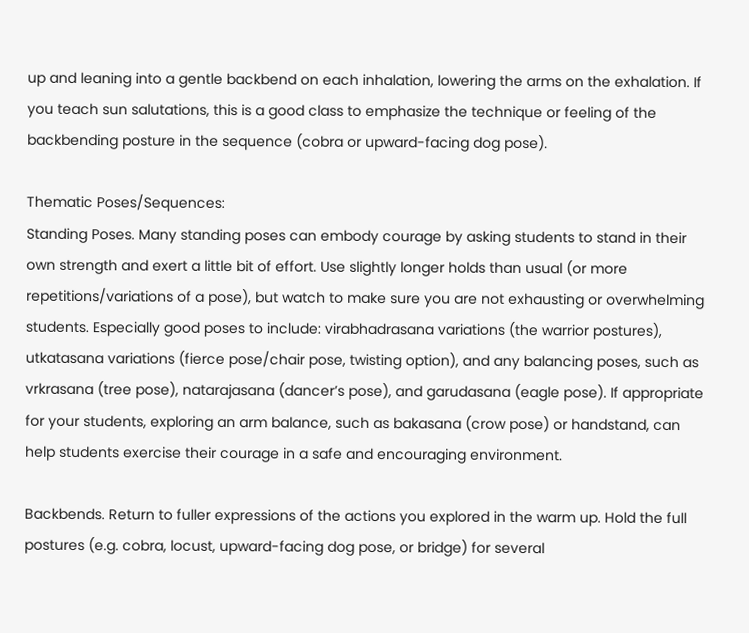up and leaning into a gentle backbend on each inhalation, lowering the arms on the exhalation. If you teach sun salutations, this is a good class to emphasize the technique or feeling of the backbending posture in the sequence (cobra or upward-facing dog pose).

Thematic Poses/Sequences:
Standing Poses. Many standing poses can embody courage by asking students to stand in their own strength and exert a little bit of effort. Use slightly longer holds than usual (or more repetitions/variations of a pose), but watch to make sure you are not exhausting or overwhelming students. Especially good poses to include: virabhadrasana variations (the warrior postures), utkatasana variations (fierce pose/chair pose, twisting option), and any balancing poses, such as vrkrasana (tree pose), natarajasana (dancer’s pose), and garudasana (eagle pose). If appropriate for your students, exploring an arm balance, such as bakasana (crow pose) or handstand, can help students exercise their courage in a safe and encouraging environment.

Backbends. Return to fuller expressions of the actions you explored in the warm up. Hold the full postures (e.g. cobra, locust, upward-facing dog pose, or bridge) for several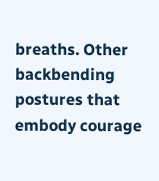breaths. Other backbending postures that embody courage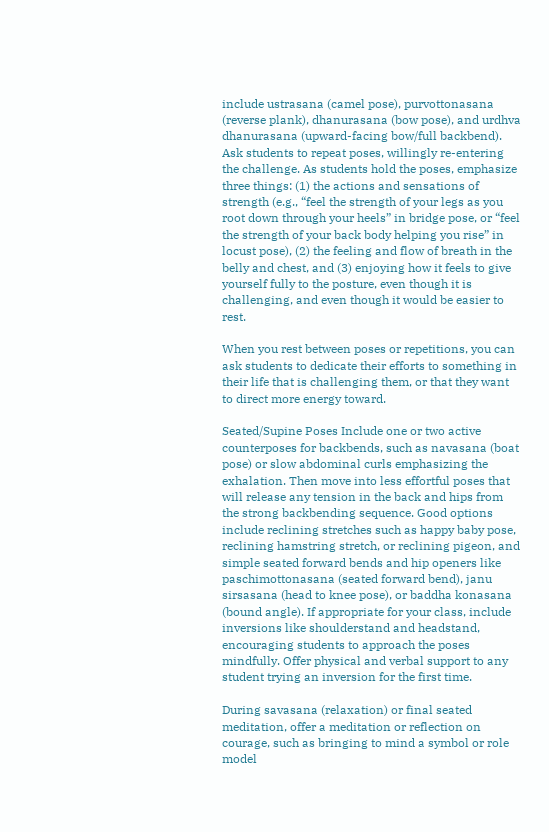include ustrasana (camel pose), purvottonasana (reverse plank), dhanurasana (bow pose), and urdhva dhanurasana (upward-facing bow/full backbend). Ask students to repeat poses, willingly re-entering the challenge. As students hold the poses, emphasize three things: (1) the actions and sensations of strength (e.g., “feel the strength of your legs as you root down through your heels” in bridge pose, or “feel the strength of your back body helping you rise” in locust pose), (2) the feeling and flow of breath in the belly and chest, and (3) enjoying how it feels to give yourself fully to the posture, even though it is challenging, and even though it would be easier to rest.

When you rest between poses or repetitions, you can ask students to dedicate their efforts to something in their life that is challenging them, or that they want to direct more energy toward.

Seated/Supine Poses Include one or two active counterposes for backbends, such as navasana (boat pose) or slow abdominal curls emphasizing the exhalation. Then move into less effortful poses that will release any tension in the back and hips from the strong backbending sequence. Good options include reclining stretches such as happy baby pose, reclining hamstring stretch, or reclining pigeon, and simple seated forward bends and hip openers like paschimottonasana (seated forward bend), janu sirsasana (head to knee pose), or baddha konasana (bound angle). If appropriate for your class, include inversions like shoulderstand and headstand, encouraging students to approach the poses mindfully. Offer physical and verbal support to any student trying an inversion for the first time.

During savasana (relaxation) or final seated meditation, offer a meditation or reflection on courage, such as bringing to mind a symbol or role model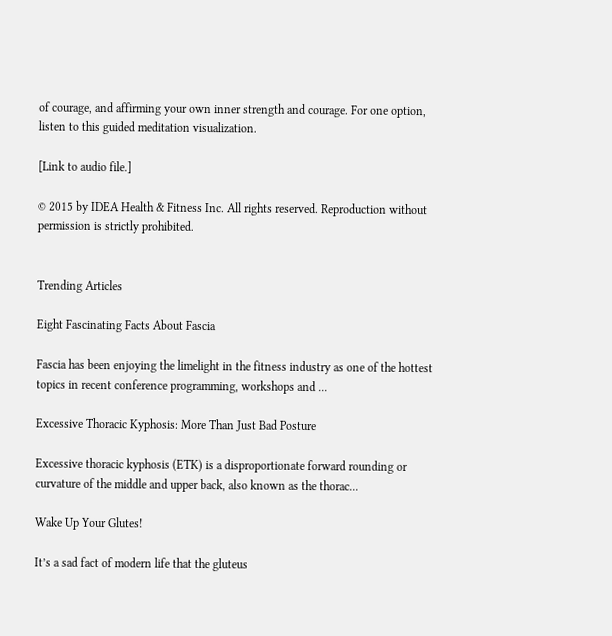of courage, and affirming your own inner strength and courage. For one option, listen to this guided meditation visualization.

[Link to audio file.]

© 2015 by IDEA Health & Fitness Inc. All rights reserved. Reproduction without permission is strictly prohibited.


Trending Articles

Eight Fascinating Facts About Fascia

Fascia has been enjoying the limelight in the fitness industry as one of the hottest topics in recent conference programming, workshops and ...

Excessive Thoracic Kyphosis: More Than Just Bad Posture

Excessive thoracic kyphosis (ETK) is a disproportionate forward rounding or curvature of the middle and upper back, also known as the thorac...

Wake Up Your Glutes!

It’s a sad fact of modern life that the gluteus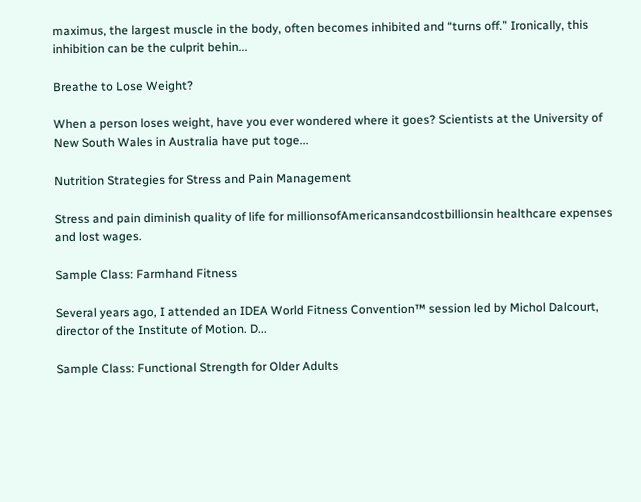maximus, the largest muscle in the body, often becomes inhibited and “turns off.” Ironically, this inhibition can be the culprit behin...

Breathe to Lose Weight?

When a person loses weight, have you ever wondered where it goes? Scientists at the University of New South Wales in Australia have put toge...

Nutrition Strategies for Stress and Pain Management

Stress and pain diminish quality of life for millionsofAmericansandcostbillionsin healthcare expenses and lost wages.

Sample Class: Farmhand Fitness

Several years ago, I attended an IDEA World Fitness Convention™ session led by Michol Dalcourt, director of the Institute of Motion. D...

Sample Class: Functional Strength for Older Adults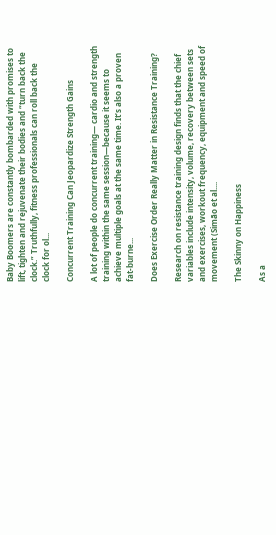Baby Boomers are constantly bombarded with promises to lift, tighten and rejuvenate their bodies and “turn back the clock.” Truthfully, fitness professionals can roll back the clock for ol...

Concurrent Training Can Jeopardize Strength Gains

A lot of people do concurrent training— cardio and strength training within the same session—because it seems to achieve multiple goals at the same time. It’s also a proven fat-burne...

Does Exercise Order Really Matter in Resistance Training?

Research on resistance training design finds that the chief variables include intensity, volume, recovery between sets and exercises, workout frequency, equipment and speed of movement (Simão et al....

The Skinny on Happiness

As a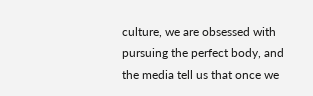culture, we are obsessed with pursuing the perfect body, and the media tell us that once we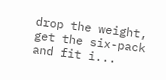drop the weight, get the six-pack and fit i...